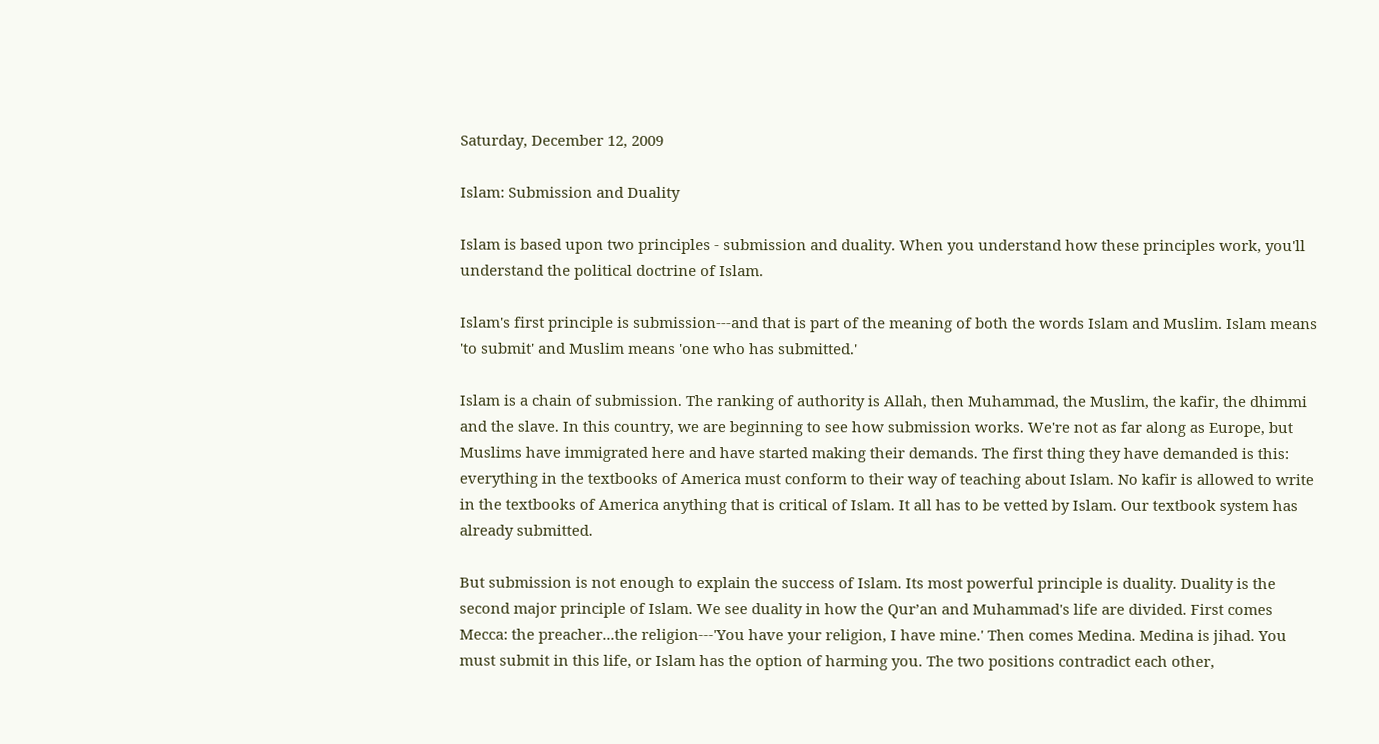Saturday, December 12, 2009

Islam: Submission and Duality

Islam is based upon two principles - submission and duality. When you understand how these principles work, you'll understand the political doctrine of Islam.

Islam's first principle is submission---and that is part of the meaning of both the words Islam and Muslim. Islam means 'to submit' and Muslim means 'one who has submitted.'

Islam is a chain of submission. The ranking of authority is Allah, then Muhammad, the Muslim, the kafir, the dhimmi and the slave. In this country, we are beginning to see how submission works. We're not as far along as Europe, but Muslims have immigrated here and have started making their demands. The first thing they have demanded is this: everything in the textbooks of America must conform to their way of teaching about Islam. No kafir is allowed to write in the textbooks of America anything that is critical of Islam. It all has to be vetted by Islam. Our textbook system has already submitted.

But submission is not enough to explain the success of Islam. Its most powerful principle is duality. Duality is the second major principle of Islam. We see duality in how the Qur’an and Muhammad's life are divided. First comes Mecca: the preacher...the religion---'You have your religion, I have mine.' Then comes Medina. Medina is jihad. You must submit in this life, or Islam has the option of harming you. The two positions contradict each other,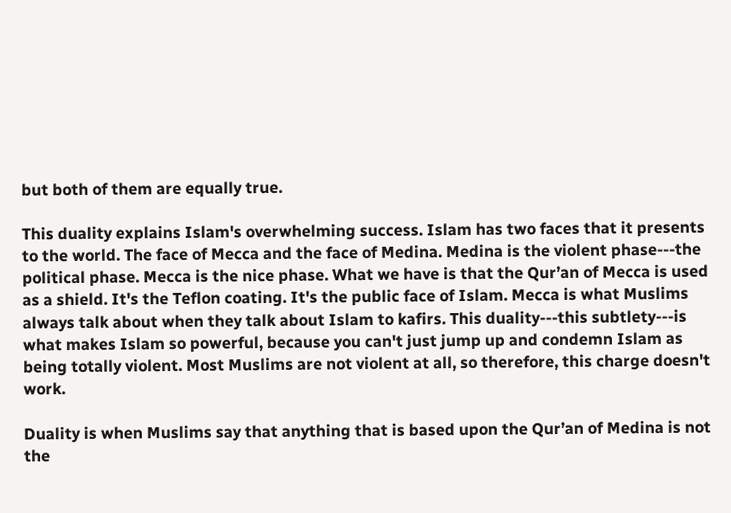but both of them are equally true.

This duality explains Islam's overwhelming success. Islam has two faces that it presents to the world. The face of Mecca and the face of Medina. Medina is the violent phase---the political phase. Mecca is the nice phase. What we have is that the Qur’an of Mecca is used as a shield. It's the Teflon coating. It's the public face of Islam. Mecca is what Muslims always talk about when they talk about Islam to kafirs. This duality---this subtlety---is what makes Islam so powerful, because you can't just jump up and condemn Islam as being totally violent. Most Muslims are not violent at all, so therefore, this charge doesn't work.

Duality is when Muslims say that anything that is based upon the Qur’an of Medina is not the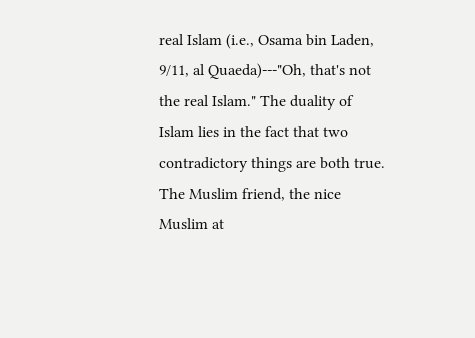real Islam (i.e., Osama bin Laden, 9/11, al Quaeda)---"Oh, that's not the real Islam." The duality of Islam lies in the fact that two contradictory things are both true. The Muslim friend, the nice Muslim at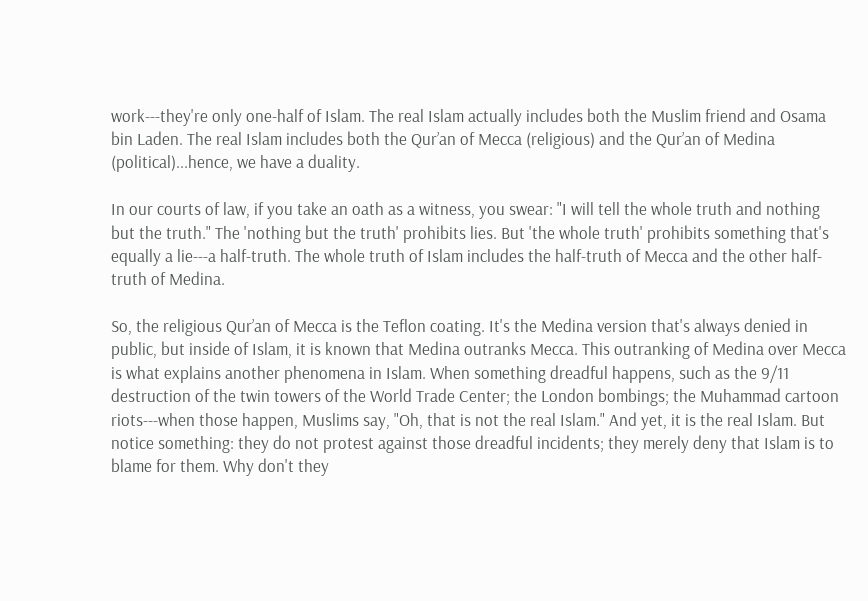work---they're only one-half of Islam. The real Islam actually includes both the Muslim friend and Osama bin Laden. The real Islam includes both the Qur’an of Mecca (religious) and the Qur’an of Medina (political)...hence, we have a duality.

In our courts of law, if you take an oath as a witness, you swear: "I will tell the whole truth and nothing but the truth." The 'nothing but the truth' prohibits lies. But 'the whole truth' prohibits something that's equally a lie---a half-truth. The whole truth of Islam includes the half-truth of Mecca and the other half-truth of Medina.

So, the religious Qur’an of Mecca is the Teflon coating. It's the Medina version that's always denied in public, but inside of Islam, it is known that Medina outranks Mecca. This outranking of Medina over Mecca is what explains another phenomena in Islam. When something dreadful happens, such as the 9/11 destruction of the twin towers of the World Trade Center; the London bombings; the Muhammad cartoon riots---when those happen, Muslims say, "Oh, that is not the real Islam." And yet, it is the real Islam. But notice something: they do not protest against those dreadful incidents; they merely deny that Islam is to blame for them. Why don't they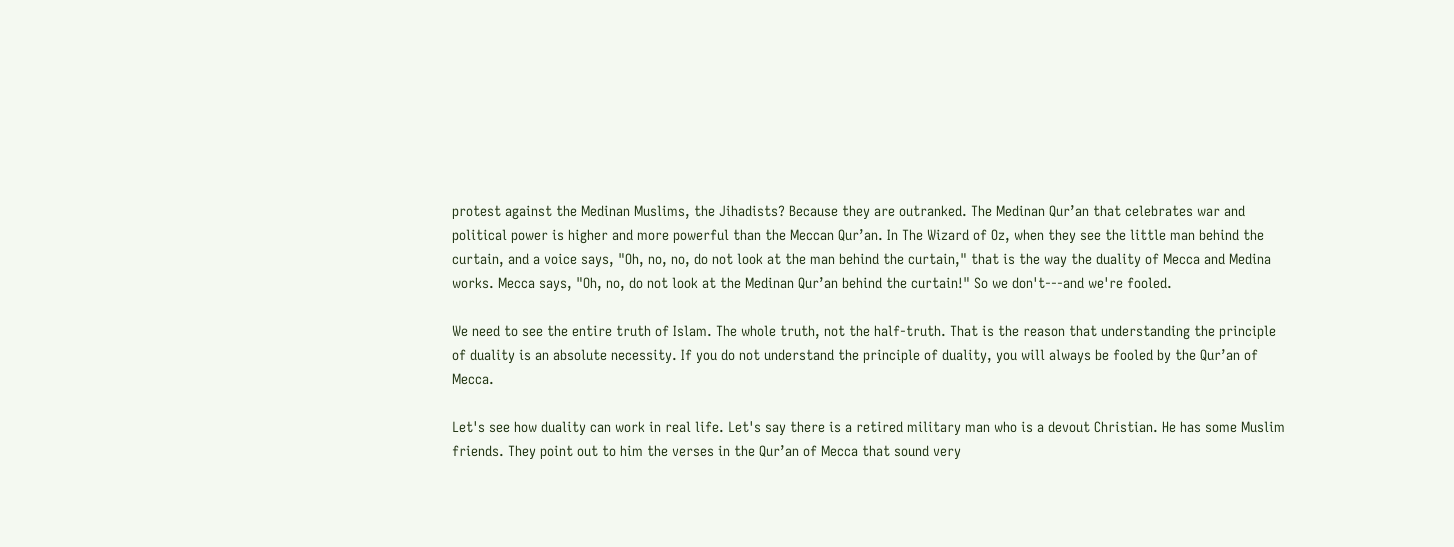protest against the Medinan Muslims, the Jihadists? Because they are outranked. The Medinan Qur’an that celebrates war and political power is higher and more powerful than the Meccan Qur’an. In The Wizard of Oz, when they see the little man behind the curtain, and a voice says, "Oh, no, no, do not look at the man behind the curtain," that is the way the duality of Mecca and Medina works. Mecca says, "Oh, no, do not look at the Medinan Qur’an behind the curtain!" So we don't---and we're fooled.

We need to see the entire truth of Islam. The whole truth, not the half-truth. That is the reason that understanding the principle of duality is an absolute necessity. If you do not understand the principle of duality, you will always be fooled by the Qur’an of Mecca.

Let's see how duality can work in real life. Let's say there is a retired military man who is a devout Christian. He has some Muslim friends. They point out to him the verses in the Qur’an of Mecca that sound very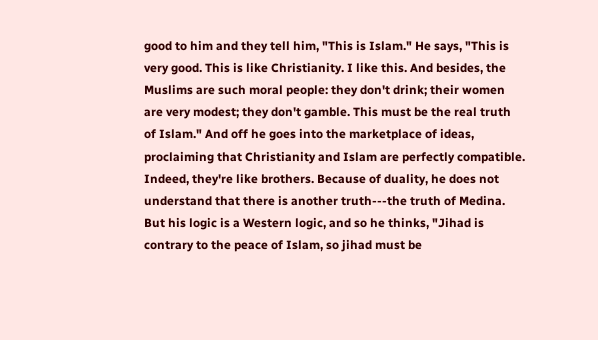good to him and they tell him, "This is Islam." He says, "This is very good. This is like Christianity. I like this. And besides, the Muslims are such moral people: they don't drink; their women are very modest; they don't gamble. This must be the real truth of Islam." And off he goes into the marketplace of ideas, proclaiming that Christianity and Islam are perfectly compatible. Indeed, they're like brothers. Because of duality, he does not understand that there is another truth---the truth of Medina. But his logic is a Western logic, and so he thinks, "Jihad is contrary to the peace of Islam, so jihad must be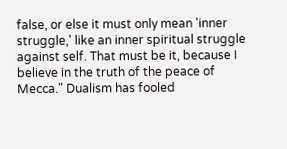false, or else it must only mean 'inner struggle,' like an inner spiritual struggle against self. That must be it, because I believe in the truth of the peace of Mecca." Dualism has fooled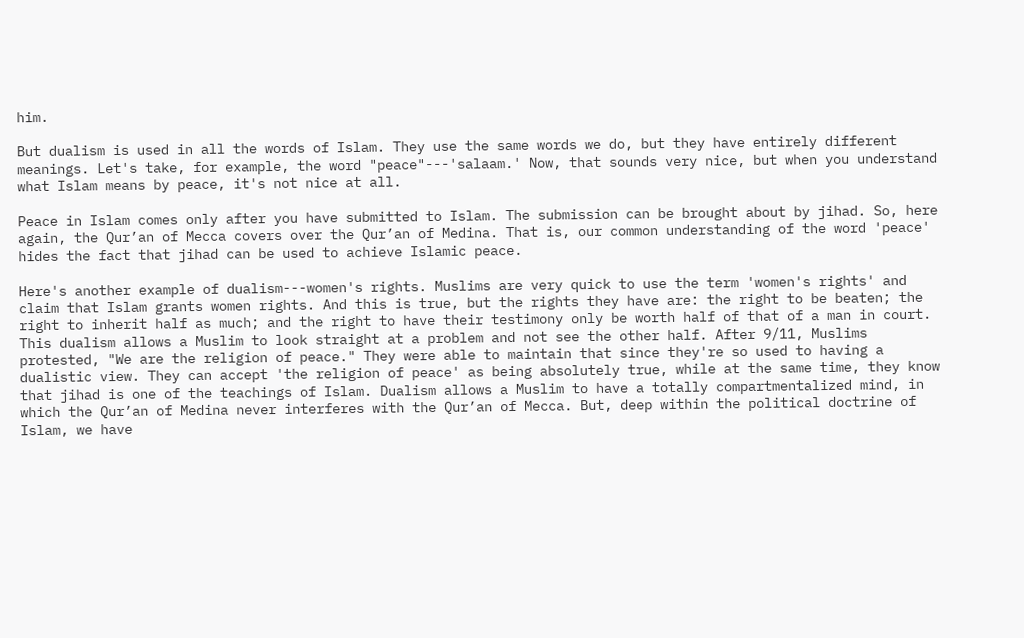him.

But dualism is used in all the words of Islam. They use the same words we do, but they have entirely different meanings. Let's take, for example, the word "peace"---'salaam.' Now, that sounds very nice, but when you understand what Islam means by peace, it's not nice at all.

Peace in Islam comes only after you have submitted to Islam. The submission can be brought about by jihad. So, here again, the Qur’an of Mecca covers over the Qur’an of Medina. That is, our common understanding of the word 'peace' hides the fact that jihad can be used to achieve Islamic peace.

Here's another example of dualism---women's rights. Muslims are very quick to use the term 'women's rights' and claim that Islam grants women rights. And this is true, but the rights they have are: the right to be beaten; the right to inherit half as much; and the right to have their testimony only be worth half of that of a man in court. This dualism allows a Muslim to look straight at a problem and not see the other half. After 9/11, Muslims protested, "We are the religion of peace." They were able to maintain that since they're so used to having a dualistic view. They can accept 'the religion of peace' as being absolutely true, while at the same time, they know that jihad is one of the teachings of Islam. Dualism allows a Muslim to have a totally compartmentalized mind, in which the Qur’an of Medina never interferes with the Qur’an of Mecca. But, deep within the political doctrine of Islam, we have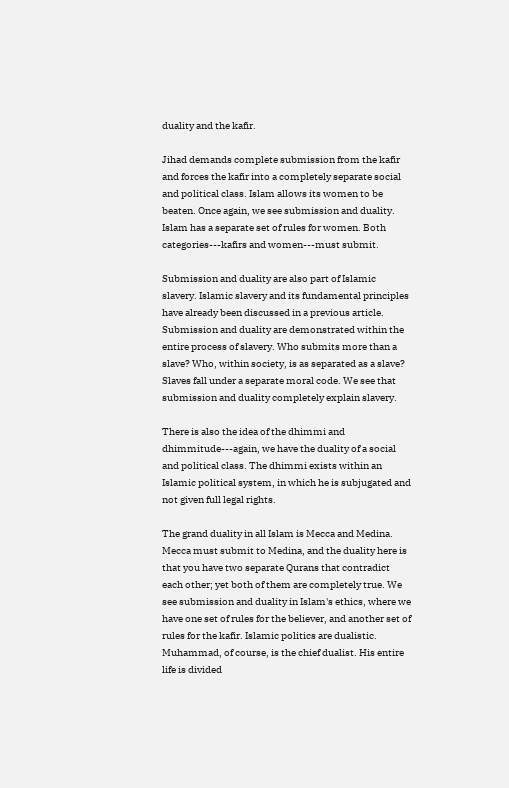duality and the kafir.

Jihad demands complete submission from the kafir and forces the kafir into a completely separate social and political class. Islam allows its women to be beaten. Once again, we see submission and duality. Islam has a separate set of rules for women. Both categories---kafirs and women---must submit.

Submission and duality are also part of Islamic slavery. Islamic slavery and its fundamental principles have already been discussed in a previous article. Submission and duality are demonstrated within the entire process of slavery. Who submits more than a slave? Who, within society, is as separated as a slave? Slaves fall under a separate moral code. We see that submission and duality completely explain slavery.

There is also the idea of the dhimmi and dhimmitude---again, we have the duality of a social and political class. The dhimmi exists within an Islamic political system, in which he is subjugated and not given full legal rights.

The grand duality in all Islam is Mecca and Medina. Mecca must submit to Medina, and the duality here is that you have two separate Qurans that contradict each other; yet both of them are completely true. We see submission and duality in Islam's ethics, where we have one set of rules for the believer, and another set of rules for the kafir. Islamic politics are dualistic. Muhammad, of course, is the chief dualist. His entire life is divided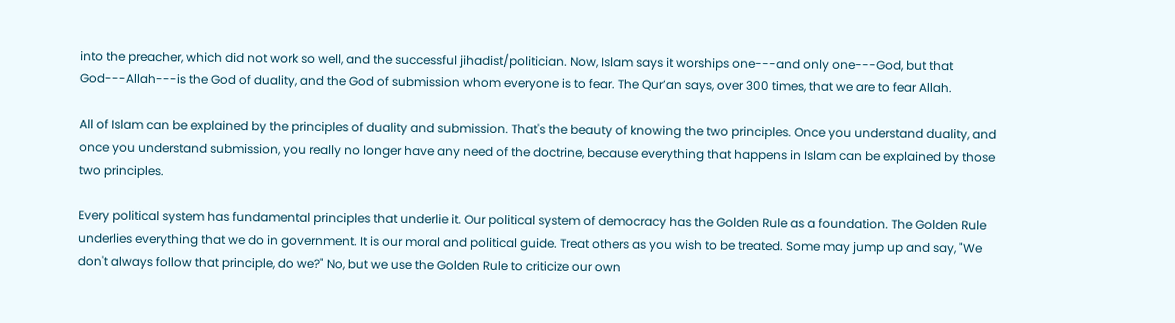into the preacher, which did not work so well, and the successful jihadist/politician. Now, Islam says it worships one---and only one---God, but that God---Allah---is the God of duality, and the God of submission whom everyone is to fear. The Qur’an says, over 300 times, that we are to fear Allah.

All of Islam can be explained by the principles of duality and submission. That's the beauty of knowing the two principles. Once you understand duality, and once you understand submission, you really no longer have any need of the doctrine, because everything that happens in Islam can be explained by those two principles.

Every political system has fundamental principles that underlie it. Our political system of democracy has the Golden Rule as a foundation. The Golden Rule underlies everything that we do in government. It is our moral and political guide. Treat others as you wish to be treated. Some may jump up and say, "We don't always follow that principle, do we?" No, but we use the Golden Rule to criticize our own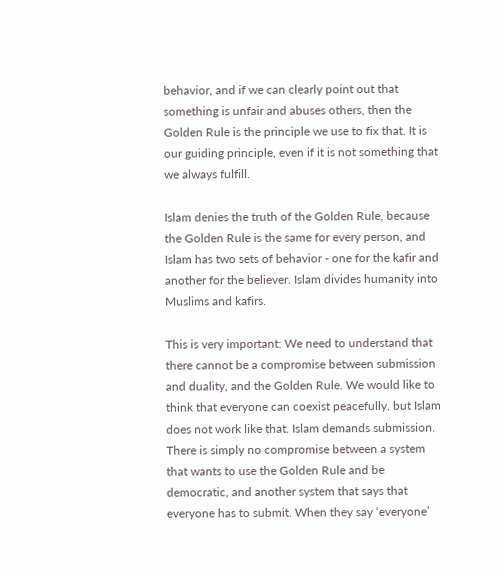behavior, and if we can clearly point out that something is unfair and abuses others, then the Golden Rule is the principle we use to fix that. It is our guiding principle, even if it is not something that we always fulfill.

Islam denies the truth of the Golden Rule, because the Golden Rule is the same for every person, and Islam has two sets of behavior - one for the kafir and another for the believer. Islam divides humanity into Muslims and kafirs.

This is very important: We need to understand that there cannot be a compromise between submission and duality, and the Golden Rule. We would like to think that everyone can coexist peacefully, but Islam does not work like that. Islam demands submission. There is simply no compromise between a system that wants to use the Golden Rule and be democratic, and another system that says that everyone has to submit. When they say ‘everyone’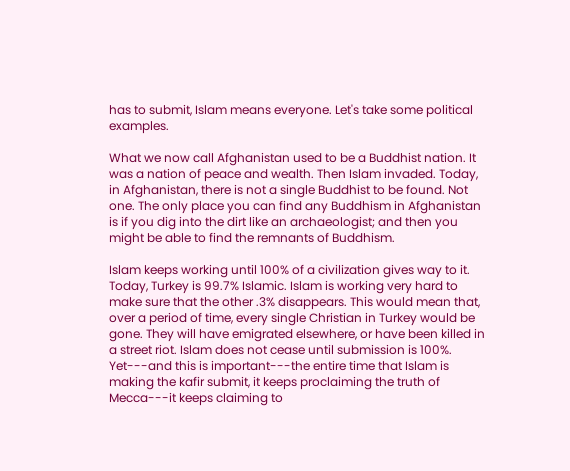has to submit, Islam means everyone. Let's take some political examples.

What we now call Afghanistan used to be a Buddhist nation. It was a nation of peace and wealth. Then Islam invaded. Today, in Afghanistan, there is not a single Buddhist to be found. Not one. The only place you can find any Buddhism in Afghanistan is if you dig into the dirt like an archaeologist; and then you might be able to find the remnants of Buddhism.

Islam keeps working until 100% of a civilization gives way to it. Today, Turkey is 99.7% Islamic. Islam is working very hard to make sure that the other .3% disappears. This would mean that, over a period of time, every single Christian in Turkey would be gone. They will have emigrated elsewhere, or have been killed in a street riot. Islam does not cease until submission is 100%. Yet---and this is important---the entire time that Islam is making the kafir submit, it keeps proclaiming the truth of Mecca---it keeps claiming to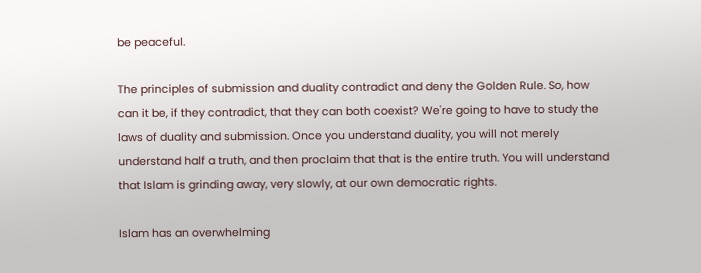be peaceful.

The principles of submission and duality contradict and deny the Golden Rule. So, how can it be, if they contradict, that they can both coexist? We're going to have to study the laws of duality and submission. Once you understand duality, you will not merely understand half a truth, and then proclaim that that is the entire truth. You will understand that Islam is grinding away, very slowly, at our own democratic rights.

Islam has an overwhelming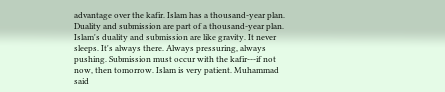advantage over the kafir. Islam has a thousand-year plan. Duality and submission are part of a thousand-year plan. Islam's duality and submission are like gravity. It never sleeps. It's always there. Always pressuring, always pushing. Submission must occur with the kafir---if not now, then tomorrow. Islam is very patient. Muhammad said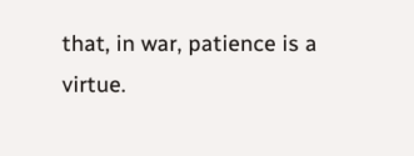that, in war, patience is a virtue.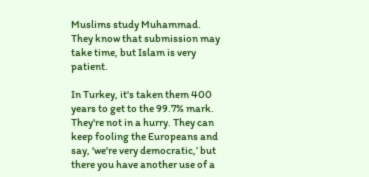Muslims study Muhammad. They know that submission may take time, but Islam is very patient.

In Turkey, it's taken them 400 years to get to the 99.7% mark. They're not in a hurry. They can keep fooling the Europeans and say, ‘we're very democratic,’ but there you have another use of a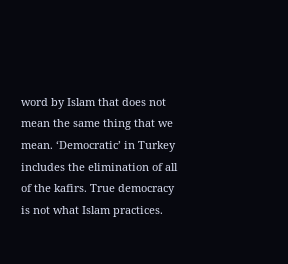word by Islam that does not mean the same thing that we mean. ‘Democratic’ in Turkey includes the elimination of all of the kafirs. True democracy is not what Islam practices.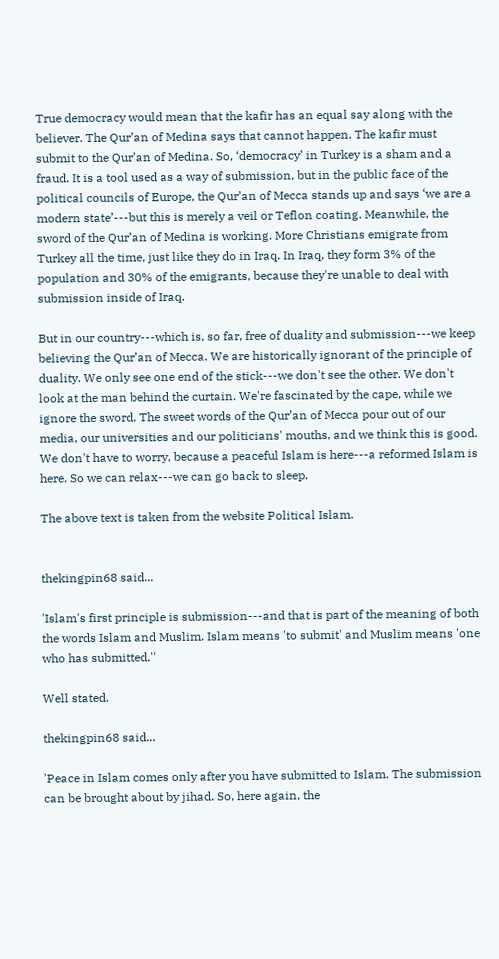True democracy would mean that the kafir has an equal say along with the believer. The Qur’an of Medina says that cannot happen. The kafir must submit to the Qur’an of Medina. So, ‘democracy’ in Turkey is a sham and a fraud. It is a tool used as a way of submission, but in the public face of the political councils of Europe, the Qur’an of Mecca stands up and says ‘we are a modern state’---but this is merely a veil or Teflon coating. Meanwhile, the sword of the Qur’an of Medina is working. More Christians emigrate from Turkey all the time, just like they do in Iraq. In Iraq, they form 3% of the population and 30% of the emigrants, because they're unable to deal with submission inside of Iraq.

But in our country---which is, so far, free of duality and submission---we keep believing the Qur’an of Mecca. We are historically ignorant of the principle of duality. We only see one end of the stick---we don't see the other. We don't look at the man behind the curtain. We're fascinated by the cape, while we ignore the sword. The sweet words of the Qur’an of Mecca pour out of our media, our universities and our politicians' mouths, and we think this is good. We don't have to worry, because a peaceful Islam is here---a reformed Islam is here. So we can relax---we can go back to sleep.

The above text is taken from the website Political Islam.


thekingpin68 said...

'Islam's first principle is submission---and that is part of the meaning of both the words Islam and Muslim. Islam means 'to submit' and Muslim means 'one who has submitted.''

Well stated.

thekingpin68 said...

'Peace in Islam comes only after you have submitted to Islam. The submission can be brought about by jihad. So, here again, the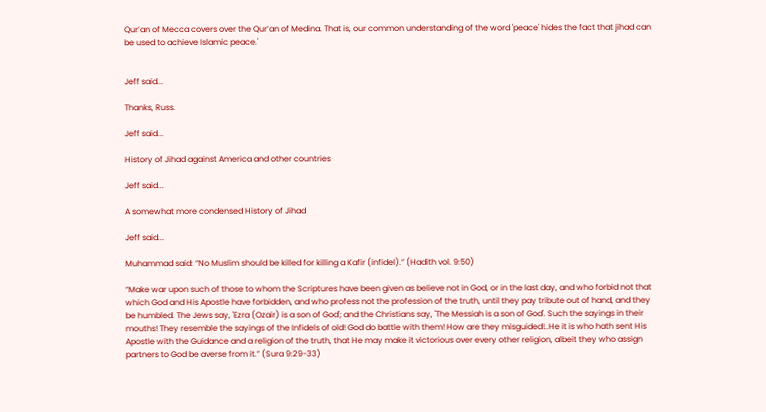Qur’an of Mecca covers over the Qur’an of Medina. That is, our common understanding of the word 'peace' hides the fact that jihad can be used to achieve Islamic peace.'


Jeff said...

Thanks, Russ.

Jeff said...

History of Jihad against America and other countries

Jeff said...

A somewhat more condensed History of Jihad

Jeff said...

Muhammad said: “No Muslim should be killed for killing a Kafir (infidel).” (Hadith vol. 9:50)

“Make war upon such of those to whom the Scriptures have been given as believe not in God, or in the last day, and who forbid not that which God and His Apostle have forbidden, and who profess not the profession of the truth, until they pay tribute out of hand, and they be humbled. The Jews say, 'Ezra (Ozair) is a son of God'; and the Christians say, 'The Messiah is a son of God'. Such the sayings in their mouths! They resemble the sayings of the Infidels of old! God do battle with them! How are they misguided!..He it is who hath sent His Apostle with the Guidance and a religion of the truth, that He may make it victorious over every other religion, albeit they who assign partners to God be averse from it.” (Sura 9:29-33)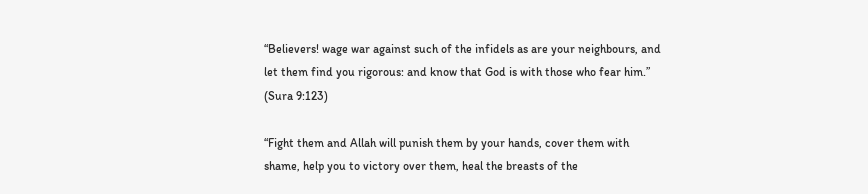“Believers! wage war against such of the infidels as are your neighbours, and let them find you rigorous: and know that God is with those who fear him.” (Sura 9:123)

“Fight them and Allah will punish them by your hands, cover them with shame, help you to victory over them, heal the breasts of the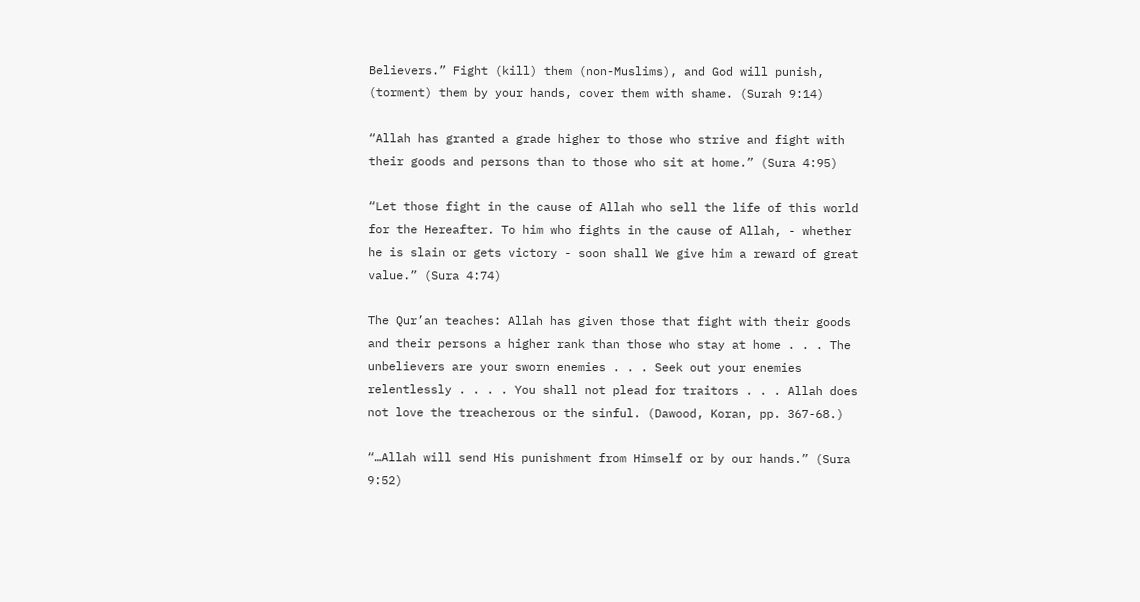Believers.” Fight (kill) them (non-Muslims), and God will punish, (torment) them by your hands, cover them with shame. (Surah 9:14)

“Allah has granted a grade higher to those who strive and fight with their goods and persons than to those who sit at home.” (Sura 4:95)

“Let those fight in the cause of Allah who sell the life of this world for the Hereafter. To him who fights in the cause of Allah, - whether he is slain or gets victory - soon shall We give him a reward of great value.” (Sura 4:74)

The Qur’an teaches: Allah has given those that fight with their goods and their persons a higher rank than those who stay at home . . . The unbelievers are your sworn enemies . . . Seek out your enemies relentlessly . . . . You shall not plead for traitors . . . Allah does not love the treacherous or the sinful. (Dawood, Koran, pp. 367-68.)

“…Allah will send His punishment from Himself or by our hands.” (Sura 9:52)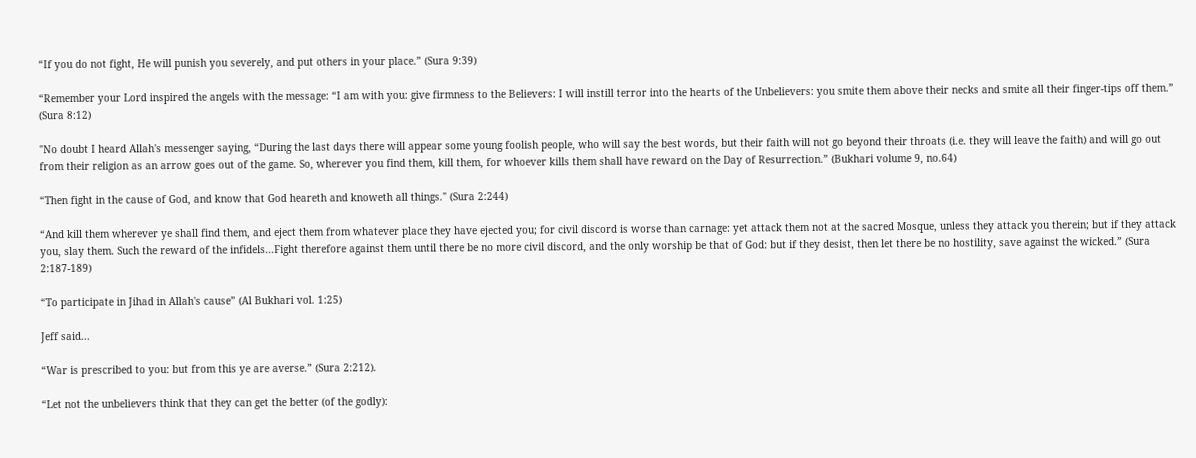“If you do not fight, He will punish you severely, and put others in your place.” (Sura 9:39)

“Remember your Lord inspired the angels with the message: “I am with you: give firmness to the Believers: I will instill terror into the hearts of the Unbelievers: you smite them above their necks and smite all their finger-tips off them.” (Sura 8:12)

"No doubt I heard Allah's messenger saying, “During the last days there will appear some young foolish people, who will say the best words, but their faith will not go beyond their throats (i.e. they will leave the faith) and will go out from their religion as an arrow goes out of the game. So, wherever you find them, kill them, for whoever kills them shall have reward on the Day of Resurrection.” (Bukhari volume 9, no.64)

“Then fight in the cause of God, and know that God heareth and knoweth all things." (Sura 2:244)

“And kill them wherever ye shall find them, and eject them from whatever place they have ejected you; for civil discord is worse than carnage: yet attack them not at the sacred Mosque, unless they attack you therein; but if they attack you, slay them. Such the reward of the infidels...Fight therefore against them until there be no more civil discord, and the only worship be that of God: but if they desist, then let there be no hostility, save against the wicked.” (Sura 2:187-189)

“To participate in Jihad in Allah's cause” (Al Bukhari vol. 1:25)

Jeff said...

“War is prescribed to you: but from this ye are averse.” (Sura 2:212).

“Let not the unbelievers think that they can get the better (of the godly):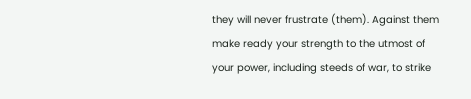they will never frustrate (them). Against them make ready your strength to the utmost of your power, including steeds of war, to strike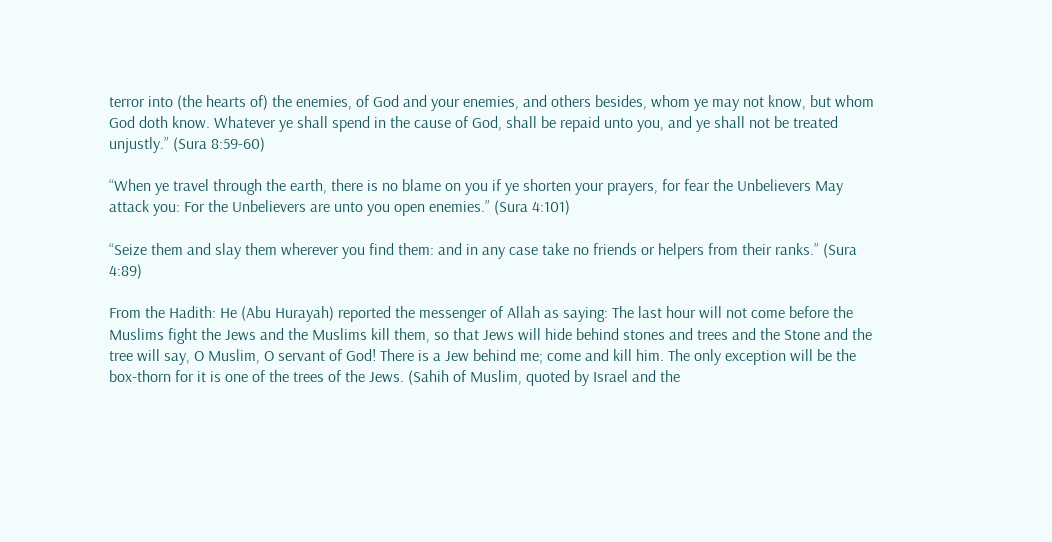terror into (the hearts of) the enemies, of God and your enemies, and others besides, whom ye may not know, but whom God doth know. Whatever ye shall spend in the cause of God, shall be repaid unto you, and ye shall not be treated unjustly.” (Sura 8:59-60)

“When ye travel through the earth, there is no blame on you if ye shorten your prayers, for fear the Unbelievers May attack you: For the Unbelievers are unto you open enemies.” (Sura 4:101)

“Seize them and slay them wherever you find them: and in any case take no friends or helpers from their ranks.” (Sura 4:89)

From the Hadith: He (Abu Hurayah) reported the messenger of Allah as saying: The last hour will not come before the Muslims fight the Jews and the Muslims kill them, so that Jews will hide behind stones and trees and the Stone and the tree will say, O Muslim, O servant of God! There is a Jew behind me; come and kill him. The only exception will be the box-thorn for it is one of the trees of the Jews. (Sahih of Muslim, quoted by Israel and the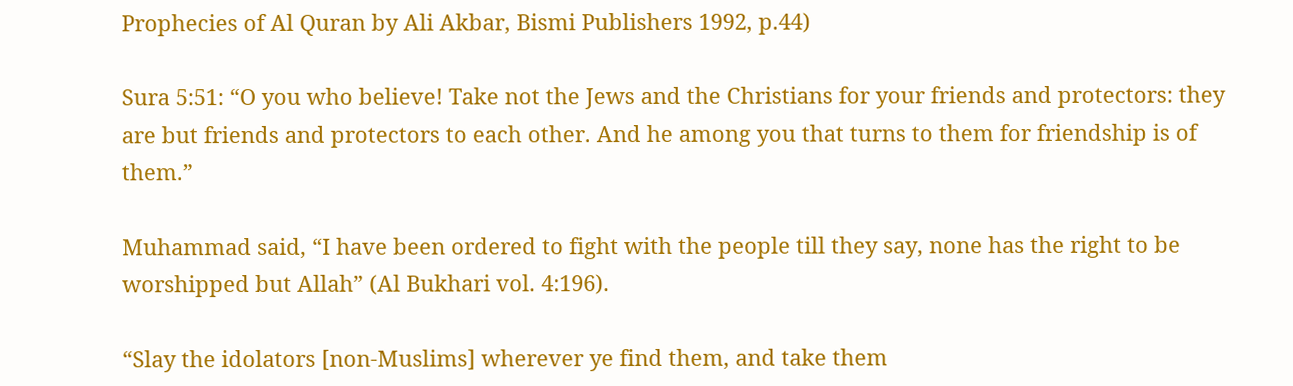Prophecies of Al Quran by Ali Akbar, Bismi Publishers 1992, p.44)

Sura 5:51: “O you who believe! Take not the Jews and the Christians for your friends and protectors: they are but friends and protectors to each other. And he among you that turns to them for friendship is of them.”

Muhammad said, “I have been ordered to fight with the people till they say, none has the right to be worshipped but Allah” (Al Bukhari vol. 4:196).

“Slay the idolators [non-Muslims] wherever ye find them, and take them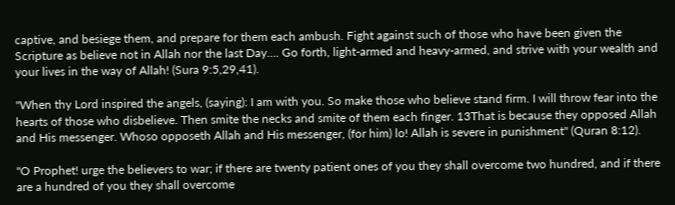captive, and besiege them, and prepare for them each ambush. Fight against such of those who have been given the Scripture as believe not in Allah nor the last Day…. Go forth, light-armed and heavy-armed, and strive with your wealth and your lives in the way of Allah! (Sura 9:5,29,41).

"When thy Lord inspired the angels, (saying): I am with you. So make those who believe stand firm. I will throw fear into the hearts of those who disbelieve. Then smite the necks and smite of them each finger. 13That is because they opposed Allah and His messenger. Whoso opposeth Allah and His messenger, (for him) lo! Allah is severe in punishment" (Quran 8:12).

"O Prophet! urge the believers to war; if there are twenty patient ones of you they shall overcome two hundred, and if there are a hundred of you they shall overcome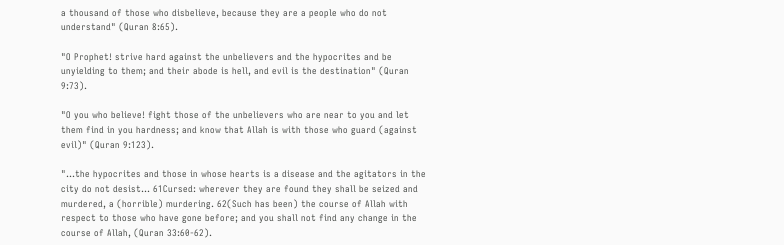a thousand of those who disbelieve, because they are a people who do not understand" (Quran 8:65).

"O Prophet! strive hard against the unbelievers and the hypocrites and be unyielding to them; and their abode is hell, and evil is the destination" (Quran 9:73).

"O you who believe! fight those of the unbelievers who are near to you and let them find in you hardness; and know that Allah is with those who guard (against evil)" (Quran 9:123).

"...the hypocrites and those in whose hearts is a disease and the agitators in the city do not desist... 61Cursed: wherever they are found they shall be seized and murdered, a (horrible) murdering. 62(Such has been) the course of Allah with respect to those who have gone before; and you shall not find any change in the course of Allah, (Quran 33:60-62).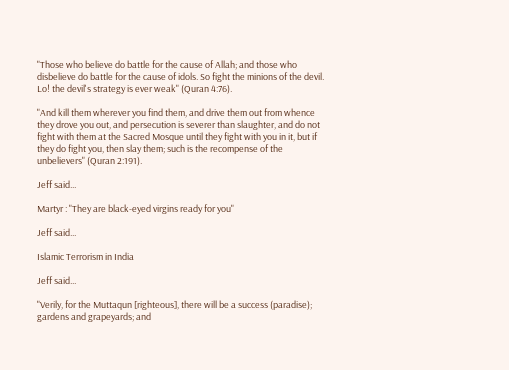"Those who believe do battle for the cause of Allah; and those who disbelieve do battle for the cause of idols. So fight the minions of the devil. Lo! the devil's strategy is ever weak" (Quran 4:76).

"And kill them wherever you find them, and drive them out from whence they drove you out, and persecution is severer than slaughter, and do not fight with them at the Sacred Mosque until they fight with you in it, but if they do fight you, then slay them; such is the recompense of the unbelievers" (Quran 2:191).

Jeff said...

Martyr : "They are black-eyed virgins ready for you"

Jeff said...

Islamic Terrorism in India

Jeff said...

"Verily, for the Muttaqun [righteous], there will be a success (paradise); gardens and grapeyards; and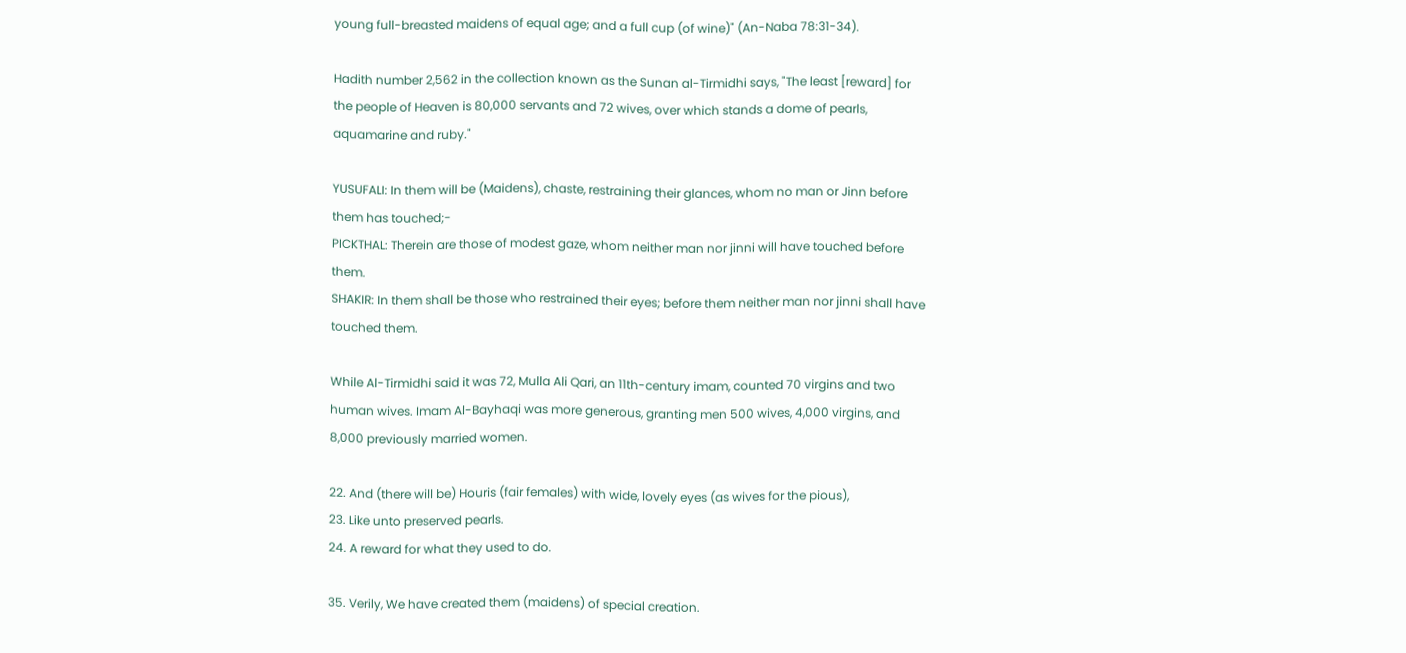young full-breasted maidens of equal age; and a full cup (of wine)" (An-Naba 78:31-34).

Hadith number 2,562 in the collection known as the Sunan al-Tirmidhi says, "The least [reward] for the people of Heaven is 80,000 servants and 72 wives, over which stands a dome of pearls, aquamarine and ruby."

YUSUFALI: In them will be (Maidens), chaste, restraining their glances, whom no man or Jinn before them has touched;-
PICKTHAL: Therein are those of modest gaze, whom neither man nor jinni will have touched before them.
SHAKIR: In them shall be those who restrained their eyes; before them neither man nor jinni shall have touched them.

While Al-Tirmidhi said it was 72, Mulla Ali Qari, an 11th-century imam, counted 70 virgins and two human wives. Imam Al-Bayhaqi was more generous, granting men 500 wives, 4,000 virgins, and 8,000 previously married women.

22. And (there will be) Houris (fair females) with wide, lovely eyes (as wives for the pious),
23. Like unto preserved pearls.
24. A reward for what they used to do.

35. Verily, We have created them (maidens) of special creation.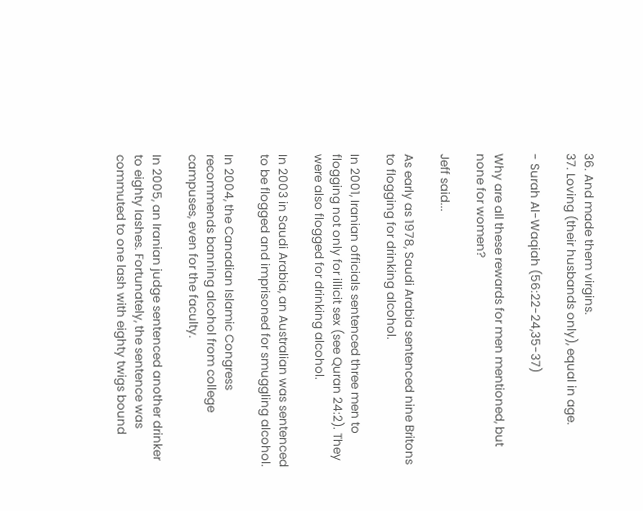36. And made them virgins.
37. Loving (their husbands only), equal in age.

- Surah Al-Waqiah (56:22-24,35-37)

Why are all these rewards for men mentioned, but none for women?

Jeff said...

As early as 1978, Saudi Arabia sentenced nine Britons to flogging for drinking alcohol.

In 2001, Iranian officials sentenced three men to flogging not only for illicit sex (see Quran 24:2). They were also flogged for drinking alcohol.

In 2003 in Saudi Arabia, an Australian was sentenced to be flogged and imprisoned for smuggling alcohol.

In 2004, the Canadian Islamic Congress recommends banning alcohol from college campuses, even for the faculty.

In 2005, an Iranian judge sentenced another drinker to eighty lashes. Fortunately, the sentence was commuted to one lash with eighty twigs bound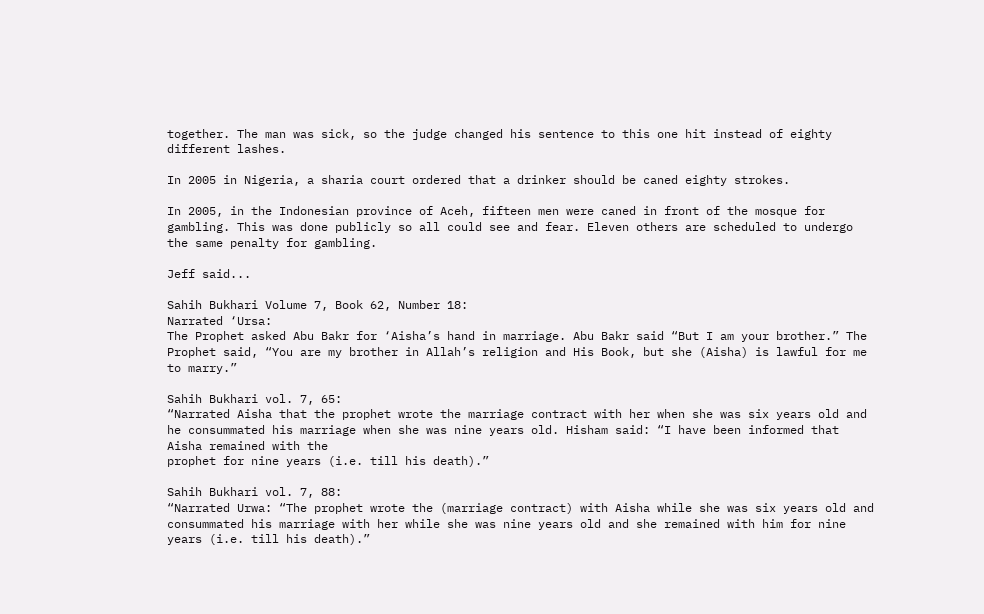together. The man was sick, so the judge changed his sentence to this one hit instead of eighty different lashes.

In 2005 in Nigeria, a sharia court ordered that a drinker should be caned eighty strokes.

In 2005, in the Indonesian province of Aceh, fifteen men were caned in front of the mosque for gambling. This was done publicly so all could see and fear. Eleven others are scheduled to undergo the same penalty for gambling.

Jeff said...

Sahih Bukhari Volume 7, Book 62, Number 18:
Narrated ‘Ursa:
The Prophet asked Abu Bakr for ‘Aisha’s hand in marriage. Abu Bakr said “But I am your brother.” The Prophet said, “You are my brother in Allah’s religion and His Book, but she (Aisha) is lawful for me to marry.”

Sahih Bukhari vol. 7, 65:
“Narrated Aisha that the prophet wrote the marriage contract with her when she was six years old and he consummated his marriage when she was nine years old. Hisham said: “I have been informed that Aisha remained with the
prophet for nine years (i.e. till his death).”

Sahih Bukhari vol. 7, 88:
“Narrated Urwa: “The prophet wrote the (marriage contract) with Aisha while she was six years old and consummated his marriage with her while she was nine years old and she remained with him for nine years (i.e. till his death).”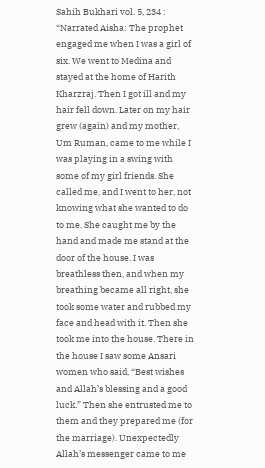Sahih Bukhari vol. 5, 234 :
“Narrated Aisha: The prophet engaged me when I was a girl of six. We went to Medina and stayed at the home of Harith Kharzraj. Then I got ill and my hair fell down. Later on my hair grew (again) and my mother, Um Ruman, came to me while I was playing in a swing with some of my girl friends. She called me, and I went to her, not knowing what she wanted to do to me. She caught me by the hand and made me stand at the door of the house. I was breathless then, and when my breathing became all right, she took some water and rubbed my face and head with it. Then she took me into the house. There in the house I saw some Ansari women who said, “Best wishes and Allah’s blessing and a good luck.” Then she entrusted me to them and they prepared me (for the marriage). Unexpectedly Allah’s messenger came to me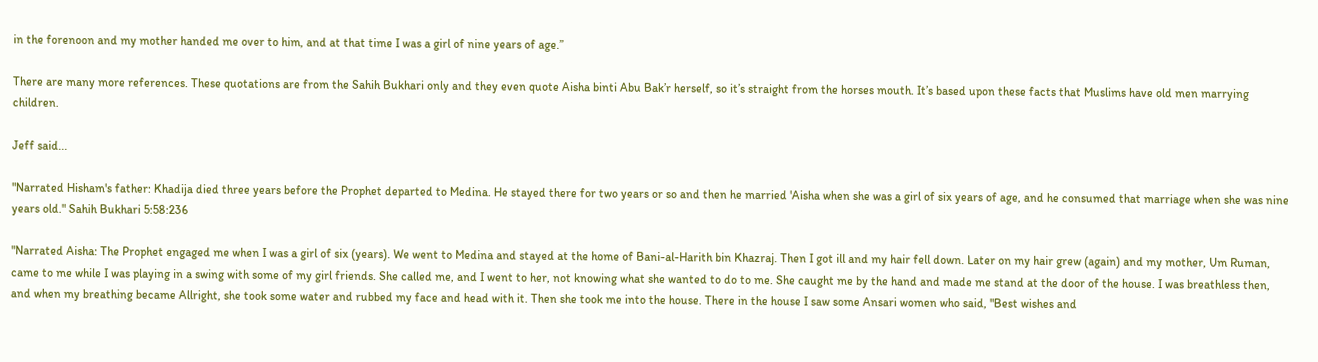in the forenoon and my mother handed me over to him, and at that time I was a girl of nine years of age.”

There are many more references. These quotations are from the Sahih Bukhari only and they even quote Aisha binti Abu Bak’r herself, so it’s straight from the horses mouth. It’s based upon these facts that Muslims have old men marrying children.

Jeff said...

"Narrated Hisham's father: Khadija died three years before the Prophet departed to Medina. He stayed there for two years or so and then he married 'Aisha when she was a girl of six years of age, and he consumed that marriage when she was nine years old." Sahih Bukhari 5:58:236

"Narrated Aisha: The Prophet engaged me when I was a girl of six (years). We went to Medina and stayed at the home of Bani-al-Harith bin Khazraj. Then I got ill and my hair fell down. Later on my hair grew (again) and my mother, Um Ruman, came to me while I was playing in a swing with some of my girl friends. She called me, and I went to her, not knowing what she wanted to do to me. She caught me by the hand and made me stand at the door of the house. I was breathless then, and when my breathing became Allright, she took some water and rubbed my face and head with it. Then she took me into the house. There in the house I saw some Ansari women who said, "Best wishes and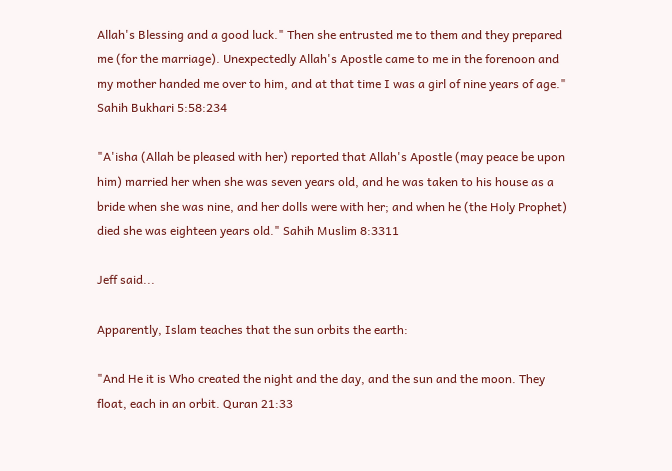Allah's Blessing and a good luck." Then she entrusted me to them and they prepared me (for the marriage). Unexpectedly Allah's Apostle came to me in the forenoon and my mother handed me over to him, and at that time I was a girl of nine years of age." Sahih Bukhari 5:58:234

"A'isha (Allah be pleased with her) reported that Allah's Apostle (may peace be upon him) married her when she was seven years old, and he was taken to his house as a bride when she was nine, and her dolls were with her; and when he (the Holy Prophet) died she was eighteen years old." Sahih Muslim 8:3311

Jeff said...

Apparently, Islam teaches that the sun orbits the earth:

"And He it is Who created the night and the day, and the sun and the moon. They float, each in an orbit. Quran 21:33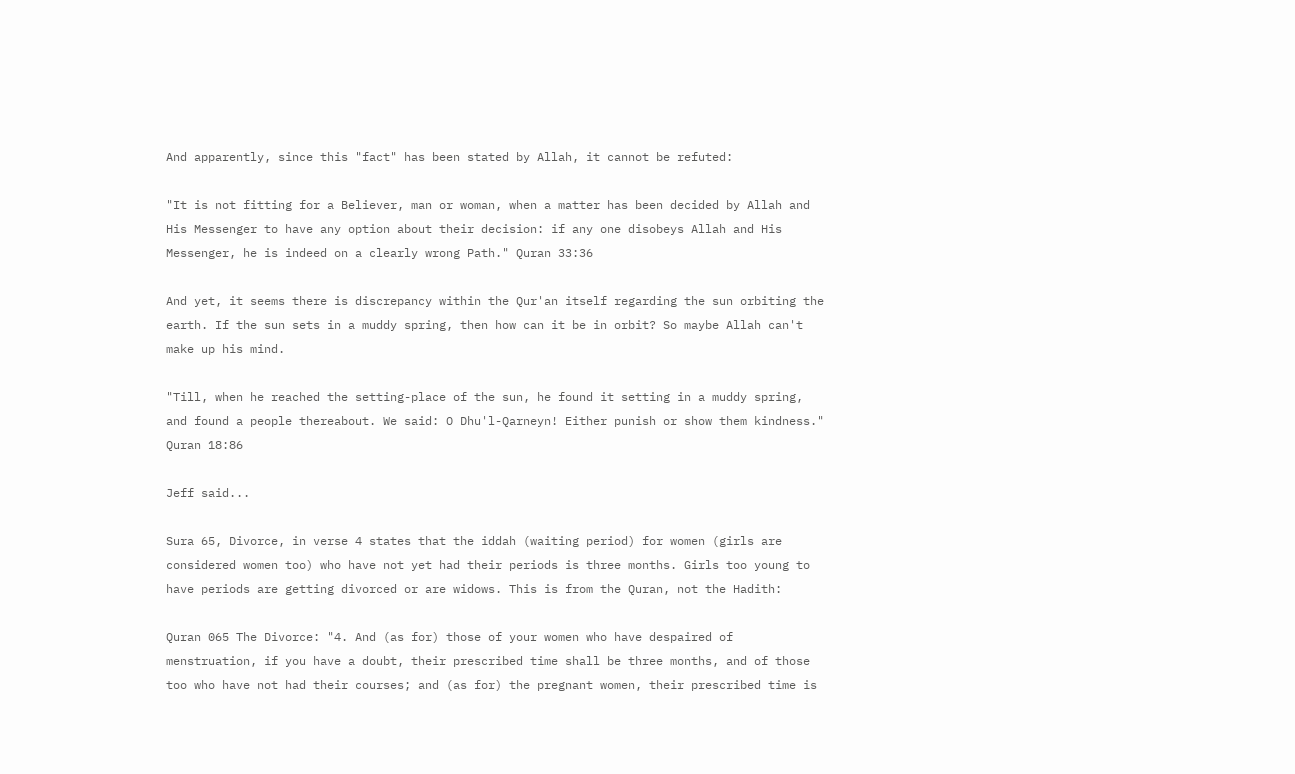And apparently, since this "fact" has been stated by Allah, it cannot be refuted:

"It is not fitting for a Believer, man or woman, when a matter has been decided by Allah and His Messenger to have any option about their decision: if any one disobeys Allah and His Messenger, he is indeed on a clearly wrong Path." Quran 33:36

And yet, it seems there is discrepancy within the Qur'an itself regarding the sun orbiting the earth. If the sun sets in a muddy spring, then how can it be in orbit? So maybe Allah can't make up his mind.

"Till, when he reached the setting-place of the sun, he found it setting in a muddy spring, and found a people thereabout. We said: O Dhu'l-Qarneyn! Either punish or show them kindness." Quran 18:86

Jeff said...

Sura 65, Divorce, in verse 4 states that the iddah (waiting period) for women (girls are considered women too) who have not yet had their periods is three months. Girls too young to have periods are getting divorced or are widows. This is from the Quran, not the Hadith:

Quran 065 The Divorce: "4. And (as for) those of your women who have despaired of menstruation, if you have a doubt, their prescribed time shall be three months, and of those too who have not had their courses; and (as for) the pregnant women, their prescribed time is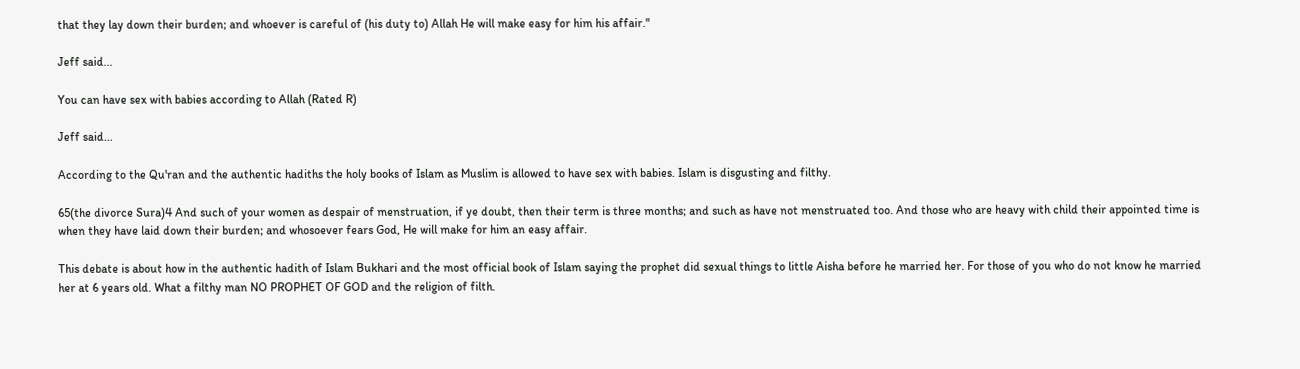that they lay down their burden; and whoever is careful of (his duty to) Allah He will make easy for him his affair."

Jeff said...

You can have sex with babies according to Allah (Rated R)

Jeff said...

According to the Qu'ran and the authentic hadiths the holy books of Islam as Muslim is allowed to have sex with babies. Islam is disgusting and filthy.

65(the divorce Sura)4 And such of your women as despair of menstruation, if ye doubt, then their term is three months; and such as have not menstruated too. And those who are heavy with child their appointed time is when they have laid down their burden; and whosoever fears God, He will make for him an easy affair.

This debate is about how in the authentic hadith of Islam Bukhari and the most official book of Islam saying the prophet did sexual things to little Aisha before he married her. For those of you who do not know he married her at 6 years old. What a filthy man NO PROPHET OF GOD and the religion of filth.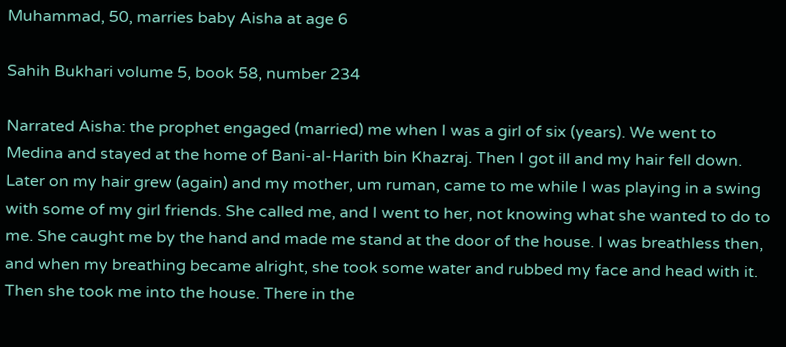Muhammad, 50, marries baby Aisha at age 6

Sahih Bukhari volume 5, book 58, number 234

Narrated Aisha: the prophet engaged (married) me when I was a girl of six (years). We went to Medina and stayed at the home of Bani-al-Harith bin Khazraj. Then I got ill and my hair fell down. Later on my hair grew (again) and my mother, um ruman, came to me while I was playing in a swing with some of my girl friends. She called me, and I went to her, not knowing what she wanted to do to me. She caught me by the hand and made me stand at the door of the house. I was breathless then, and when my breathing became alright, she took some water and rubbed my face and head with it. Then she took me into the house. There in the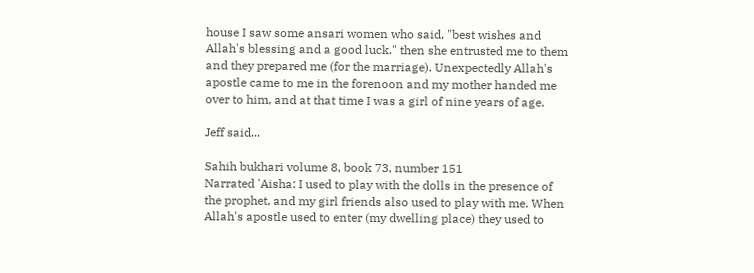house I saw some ansari women who said, "best wishes and Allah's blessing and a good luck." then she entrusted me to them and they prepared me (for the marriage). Unexpectedly Allah's apostle came to me in the forenoon and my mother handed me over to him, and at that time I was a girl of nine years of age.

Jeff said...

Sahih bukhari volume 8, book 73, number 151
Narrated 'Aisha: I used to play with the dolls in the presence of the prophet, and my girl friends also used to play with me. When Allah's apostle used to enter (my dwelling place) they used to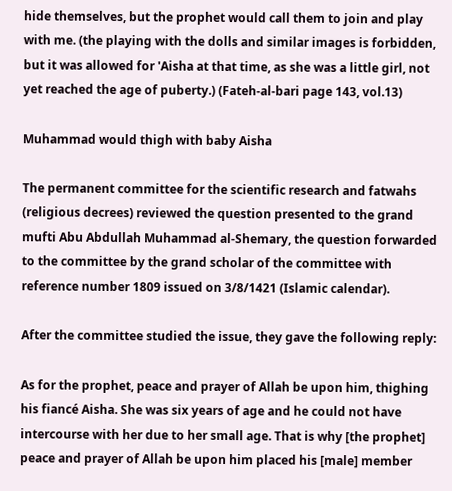hide themselves, but the prophet would call them to join and play with me. (the playing with the dolls and similar images is forbidden, but it was allowed for 'Aisha at that time, as she was a little girl, not yet reached the age of puberty.) (Fateh-al-bari page 143, vol.13)

Muhammad would thigh with baby Aisha

The permanent committee for the scientific research and fatwahs (religious decrees) reviewed the question presented to the grand mufti Abu Abdullah Muhammad al-Shemary, the question forwarded to the committee by the grand scholar of the committee with reference number 1809 issued on 3/8/1421 (Islamic calendar).

After the committee studied the issue, they gave the following reply:

As for the prophet, peace and prayer of Allah be upon him, thighing his fiancé Aisha. She was six years of age and he could not have intercourse with her due to her small age. That is why [the prophet] peace and prayer of Allah be upon him placed his [male] member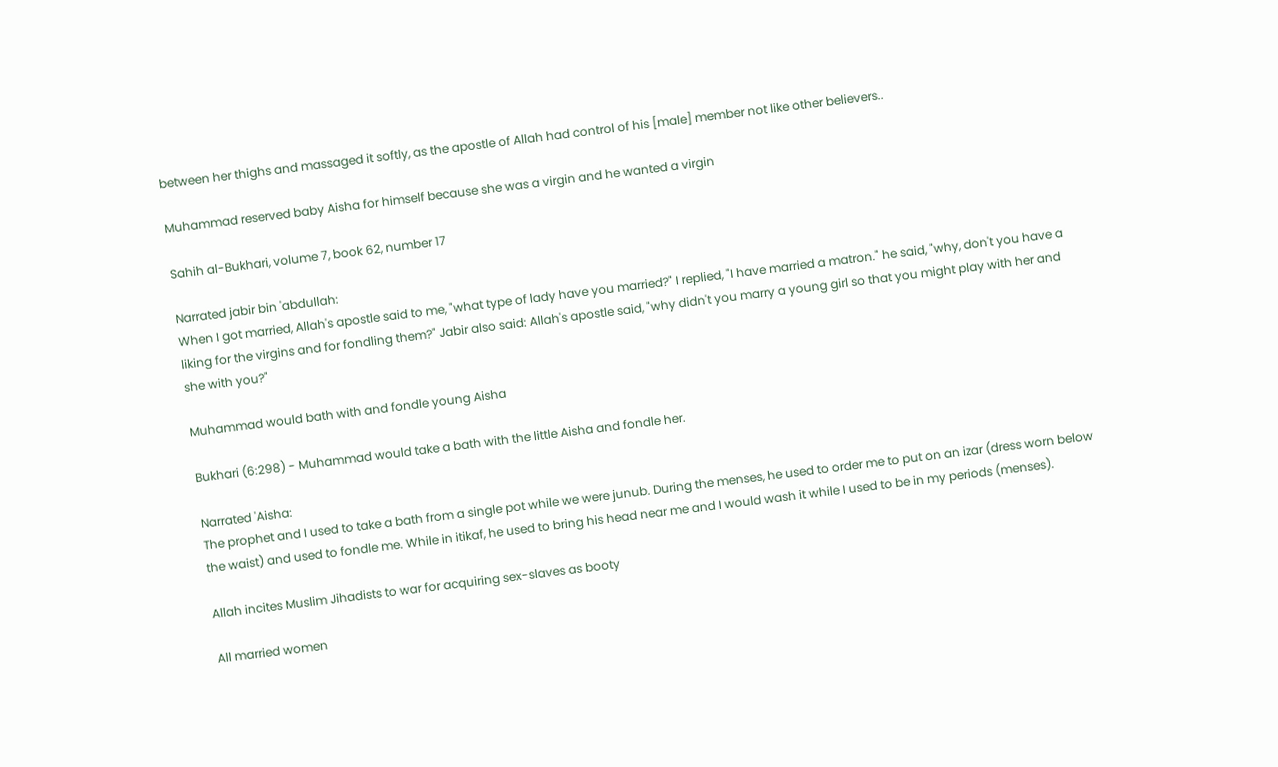between her thighs and massaged it softly, as the apostle of Allah had control of his [male] member not like other believers..

Muhammad reserved baby Aisha for himself because she was a virgin and he wanted a virgin

Sahih al-Bukhari, volume 7, book 62, number 17

Narrated jabir bin 'abdullah:
When I got married, Allah's apostle said to me, "what type of lady have you married?" I replied, "I have married a matron." he said, "why, don't you have a liking for the virgins and for fondling them?" Jabir also said: Allah's apostle said, "why didn't you marry a young girl so that you might play with her and she with you?"

Muhammad would bath with and fondle young Aisha

Bukhari (6:298) - Muhammad would take a bath with the little Aisha and fondle her.

Narrated 'Aisha:
The prophet and I used to take a bath from a single pot while we were junub. During the menses, he used to order me to put on an izar (dress worn below the waist) and used to fondle me. While in itikaf, he used to bring his head near me and I would wash it while I used to be in my periods (menses).

Allah incites Muslim Jihadists to war for acquiring sex-slaves as booty

All married women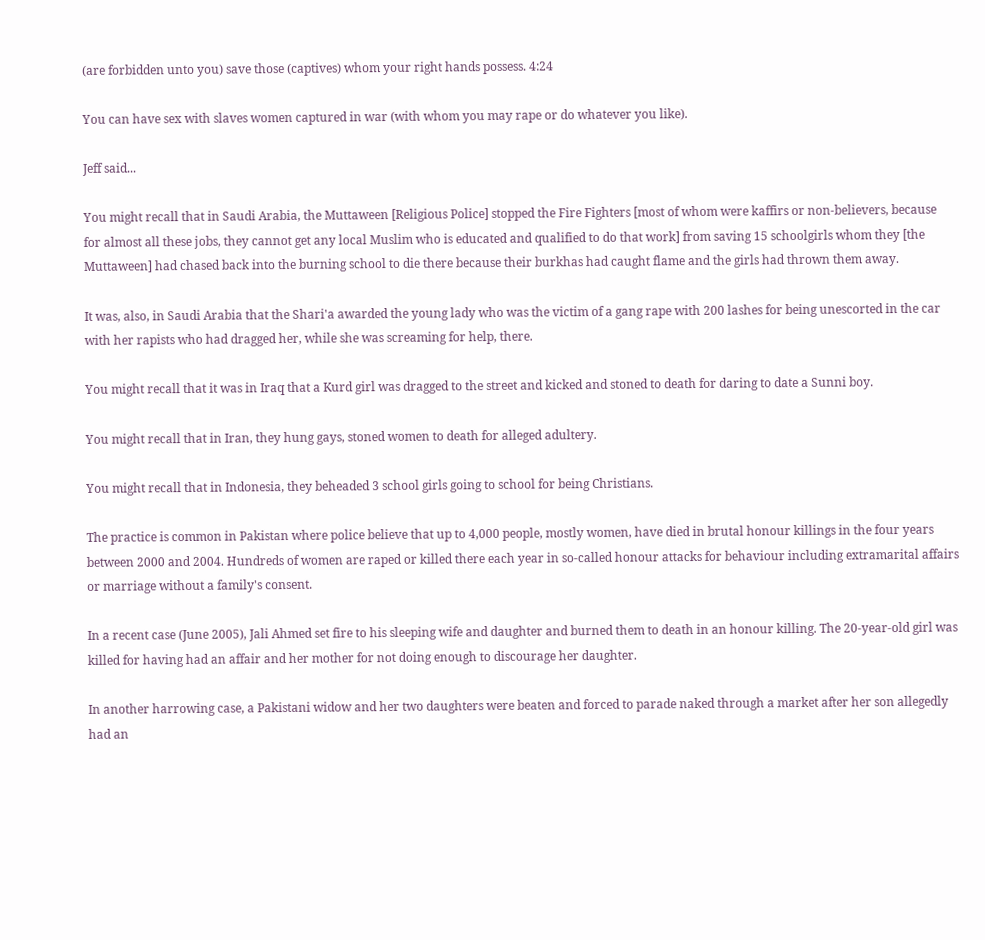(are forbidden unto you) save those (captives) whom your right hands possess. 4:24

You can have sex with slaves women captured in war (with whom you may rape or do whatever you like).

Jeff said...

You might recall that in Saudi Arabia, the Muttaween [Religious Police] stopped the Fire Fighters [most of whom were kaffirs or non-believers, because for almost all these jobs, they cannot get any local Muslim who is educated and qualified to do that work] from saving 15 schoolgirls whom they [the Muttaween] had chased back into the burning school to die there because their burkhas had caught flame and the girls had thrown them away.

It was, also, in Saudi Arabia that the Shari'a awarded the young lady who was the victim of a gang rape with 200 lashes for being unescorted in the car with her rapists who had dragged her, while she was screaming for help, there.

You might recall that it was in Iraq that a Kurd girl was dragged to the street and kicked and stoned to death for daring to date a Sunni boy.

You might recall that in Iran, they hung gays, stoned women to death for alleged adultery.

You might recall that in Indonesia, they beheaded 3 school girls going to school for being Christians.

The practice is common in Pakistan where police believe that up to 4,000 people, mostly women, have died in brutal honour killings in the four years between 2000 and 2004. Hundreds of women are raped or killed there each year in so-called honour attacks for behaviour including extramarital affairs or marriage without a family's consent.

In a recent case (June 2005), Jali Ahmed set fire to his sleeping wife and daughter and burned them to death in an honour killing. The 20-year-old girl was killed for having had an affair and her mother for not doing enough to discourage her daughter.

In another harrowing case, a Pakistani widow and her two daughters were beaten and forced to parade naked through a market after her son allegedly had an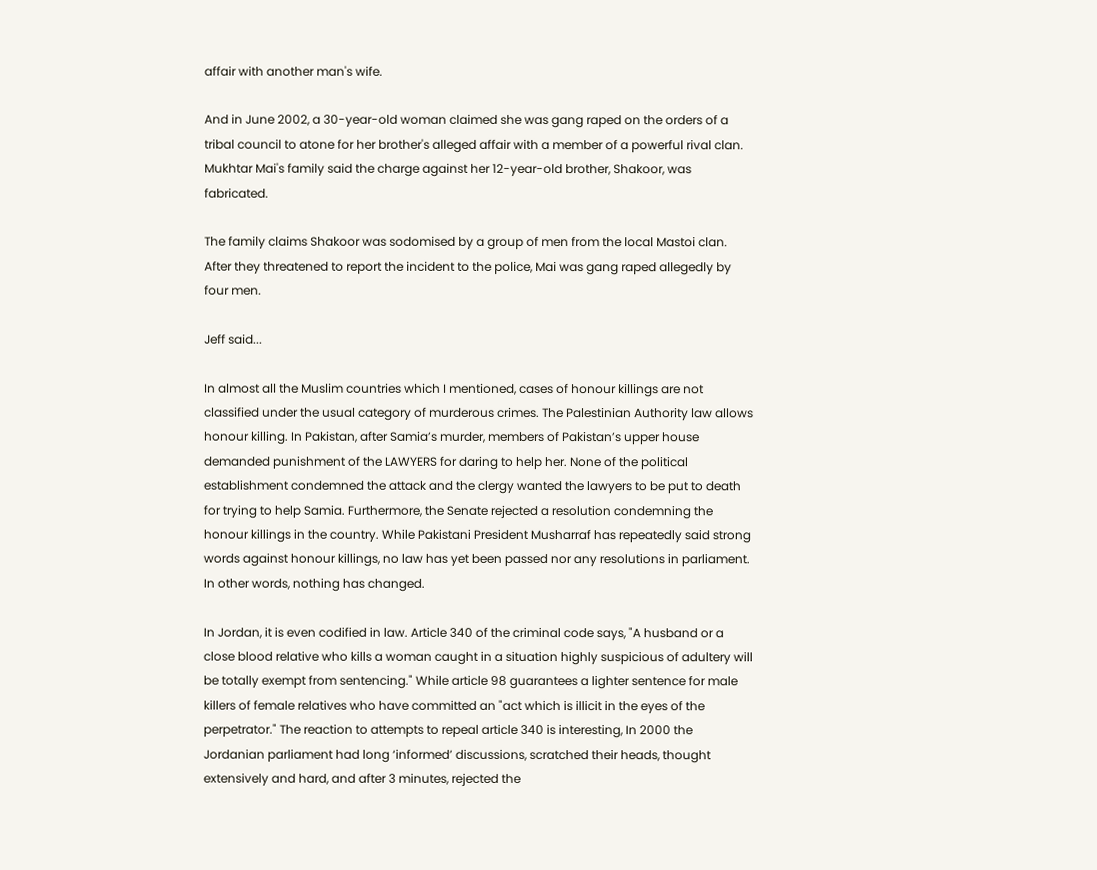affair with another man's wife.

And in June 2002, a 30-year-old woman claimed she was gang raped on the orders of a tribal council to atone for her brother's alleged affair with a member of a powerful rival clan. Mukhtar Mai's family said the charge against her 12-year-old brother, Shakoor, was fabricated.

The family claims Shakoor was sodomised by a group of men from the local Mastoi clan. After they threatened to report the incident to the police, Mai was gang raped allegedly by four men.

Jeff said...

In almost all the Muslim countries which I mentioned, cases of honour killings are not classified under the usual category of murderous crimes. The Palestinian Authority law allows honour killing. In Pakistan, after Samia’s murder, members of Pakistan’s upper house demanded punishment of the LAWYERS for daring to help her. None of the political establishment condemned the attack and the clergy wanted the lawyers to be put to death for trying to help Samia. Furthermore, the Senate rejected a resolution condemning the honour killings in the country. While Pakistani President Musharraf has repeatedly said strong words against honour killings, no law has yet been passed nor any resolutions in parliament. In other words, nothing has changed.

In Jordan, it is even codified in law. Article 340 of the criminal code says, "A husband or a close blood relative who kills a woman caught in a situation highly suspicious of adultery will be totally exempt from sentencing." While article 98 guarantees a lighter sentence for male killers of female relatives who have committed an "act which is illicit in the eyes of the perpetrator." The reaction to attempts to repeal article 340 is interesting, In 2000 the Jordanian parliament had long ‘informed’ discussions, scratched their heads, thought extensively and hard, and after 3 minutes, rejected the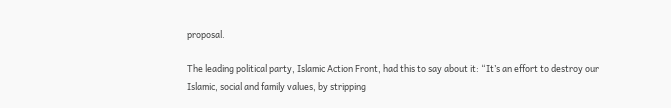proposal.

The leading political party, Islamic Action Front, had this to say about it: “It’s an effort to destroy our Islamic, social and family values, by stripping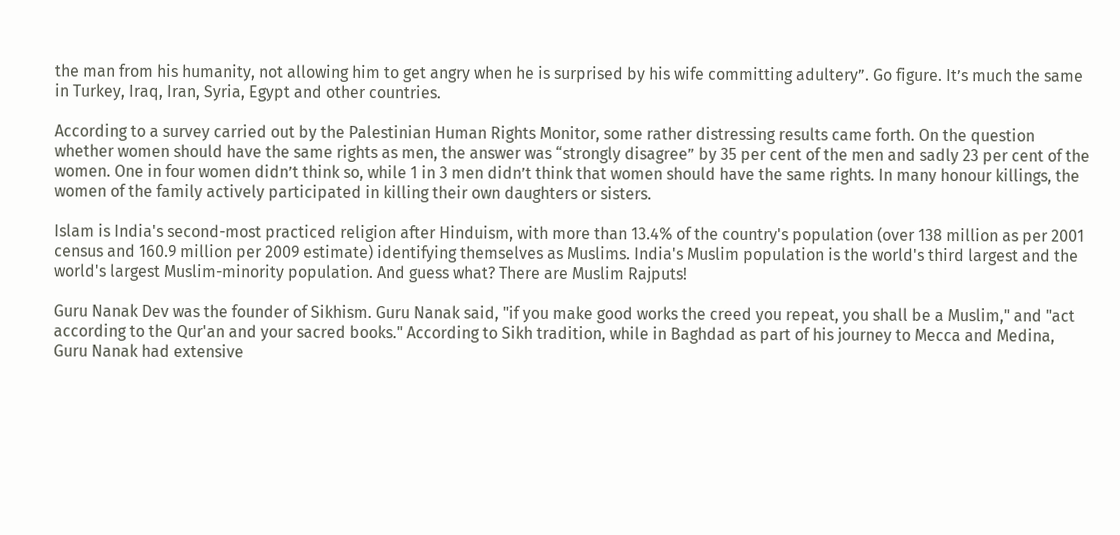the man from his humanity, not allowing him to get angry when he is surprised by his wife committing adultery”. Go figure. It’s much the same in Turkey, Iraq, Iran, Syria, Egypt and other countries.

According to a survey carried out by the Palestinian Human Rights Monitor, some rather distressing results came forth. On the question whether women should have the same rights as men, the answer was “strongly disagree” by 35 per cent of the men and sadly 23 per cent of the women. One in four women didn’t think so, while 1 in 3 men didn’t think that women should have the same rights. In many honour killings, the women of the family actively participated in killing their own daughters or sisters.

Islam is India's second-most practiced religion after Hinduism, with more than 13.4% of the country's population (over 138 million as per 2001 census and 160.9 million per 2009 estimate) identifying themselves as Muslims. India's Muslim population is the world's third largest and the world's largest Muslim-minority population. And guess what? There are Muslim Rajputs!

Guru Nanak Dev was the founder of Sikhism. Guru Nanak said, "if you make good works the creed you repeat, you shall be a Muslim," and "act according to the Qur'an and your sacred books." According to Sikh tradition, while in Baghdad as part of his journey to Mecca and Medina, Guru Nanak had extensive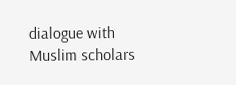dialogue with Muslim scholars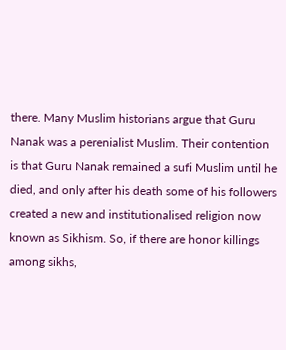there. Many Muslim historians argue that Guru Nanak was a perenialist Muslim. Their contention is that Guru Nanak remained a sufi Muslim until he died, and only after his death some of his followers created a new and institutionalised religion now known as Sikhism. So, if there are honor killings among sikhs,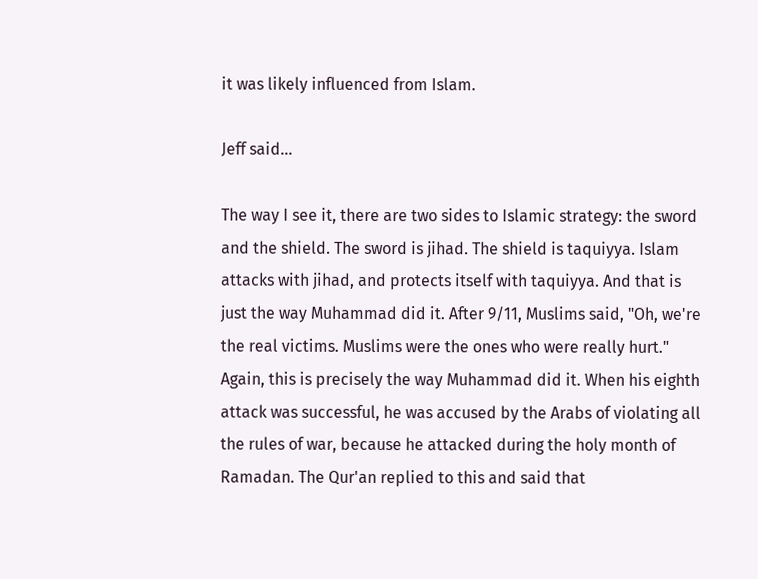it was likely influenced from Islam.

Jeff said...

The way I see it, there are two sides to Islamic strategy: the sword and the shield. The sword is jihad. The shield is taquiyya. Islam attacks with jihad, and protects itself with taquiyya. And that is just the way Muhammad did it. After 9/11, Muslims said, "Oh, we're the real victims. Muslims were the ones who were really hurt." Again, this is precisely the way Muhammad did it. When his eighth attack was successful, he was accused by the Arabs of violating all the rules of war, because he attacked during the holy month of Ramadan. The Qur'an replied to this and said that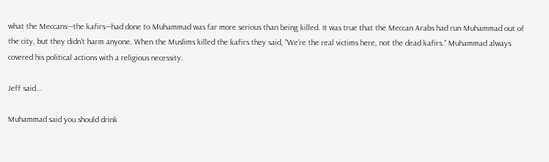what the Meccans---the kafirs---had done to Muhammad was far more serious than being killed. It was true that the Meccan Arabs had run Muhammad out of the city, but they didn't harm anyone. When the Muslims killed the kafirs they said, "We're the real victims here, not the dead kafirs." Muhammad always covered his political actions with a religious necessity.

Jeff said...

Muhammad said you should drink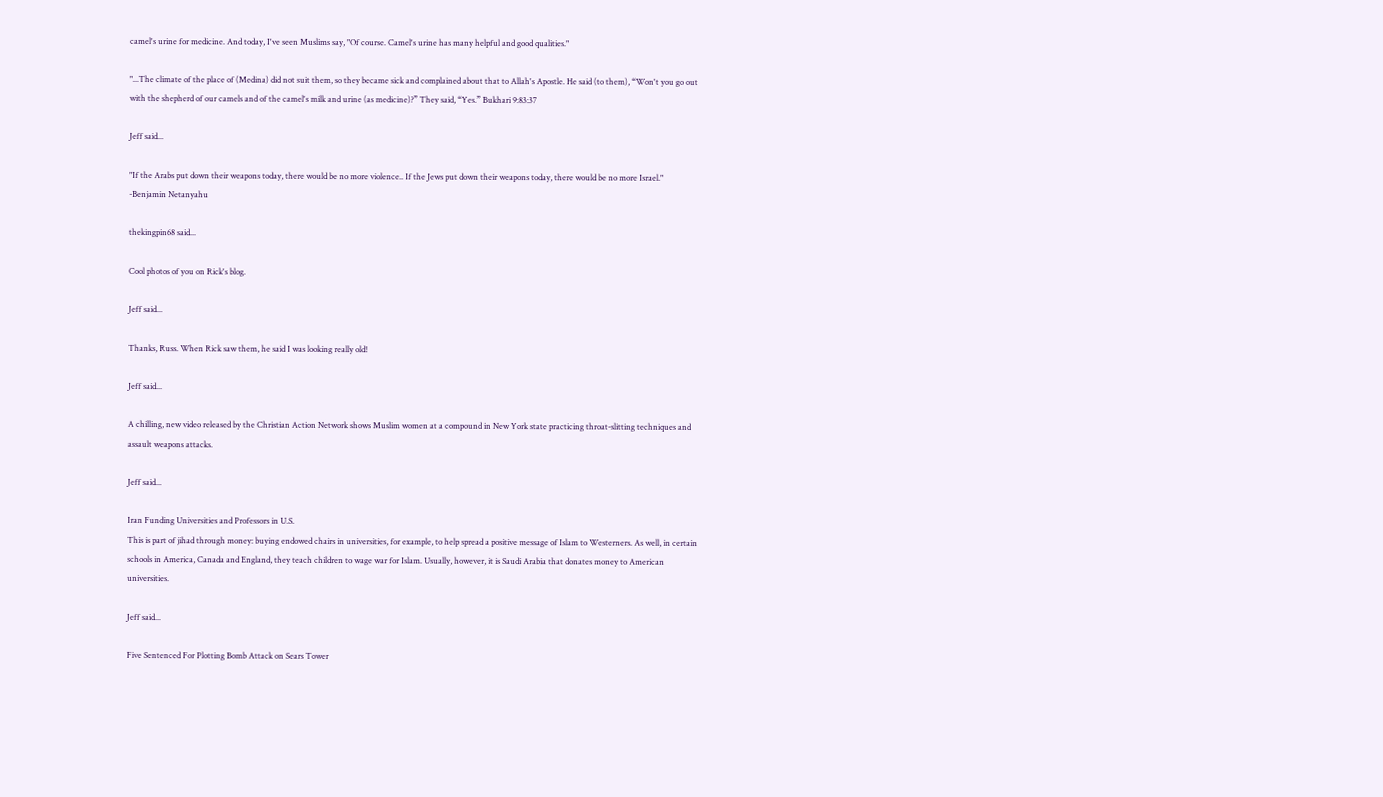camel's urine for medicine. And today, I've seen Muslims say, "Of course. Camel's urine has many helpful and good qualities."

"...The climate of the place of (Medina) did not suit them, so they became sick and complained about that to Allah's Apostle. He said (to them), “Won't you go out with the shepherd of our camels and of the camel's milk and urine (as medicine)?” They said, “Yes.” Bukhari 9:83:37

Jeff said...

"If the Arabs put down their weapons today, there would be no more violence.. If the Jews put down their weapons today, there would be no more Israel."
-Benjamin Netanyahu

thekingpin68 said...

Cool photos of you on Rick's blog.

Jeff said...

Thanks, Russ. When Rick saw them, he said I was looking really old!

Jeff said...

A chilling, new video released by the Christian Action Network shows Muslim women at a compound in New York state practicing throat-slitting techniques and assault weapons attacks.

Jeff said...

Iran Funding Universities and Professors in U.S.
This is part of jihad through money: buying endowed chairs in universities, for example, to help spread a positive message of Islam to Westerners. As well, in certain schools in America, Canada and England, they teach children to wage war for Islam. Usually, however, it is Saudi Arabia that donates money to American universities.

Jeff said...

Five Sentenced For Plotting Bomb Attack on Sears Tower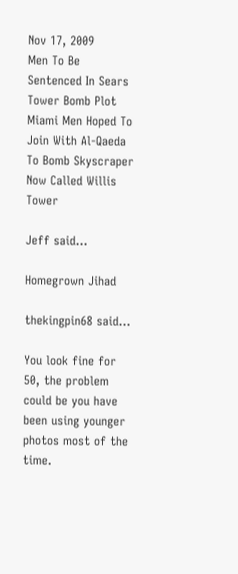Nov 17, 2009
Men To Be Sentenced In Sears Tower Bomb Plot
Miami Men Hoped To Join With Al-Qaeda To Bomb Skyscraper Now Called Willis Tower

Jeff said...

Homegrown Jihad

thekingpin68 said...

You look fine for 50, the problem could be you have been using younger photos most of the time.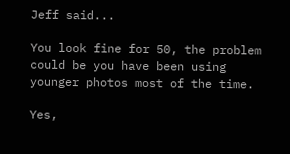Jeff said...

You look fine for 50, the problem could be you have been using younger photos most of the time.

Yes,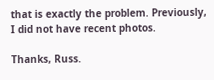that is exactly the problem. Previously, I did not have recent photos.

Thanks, Russ.